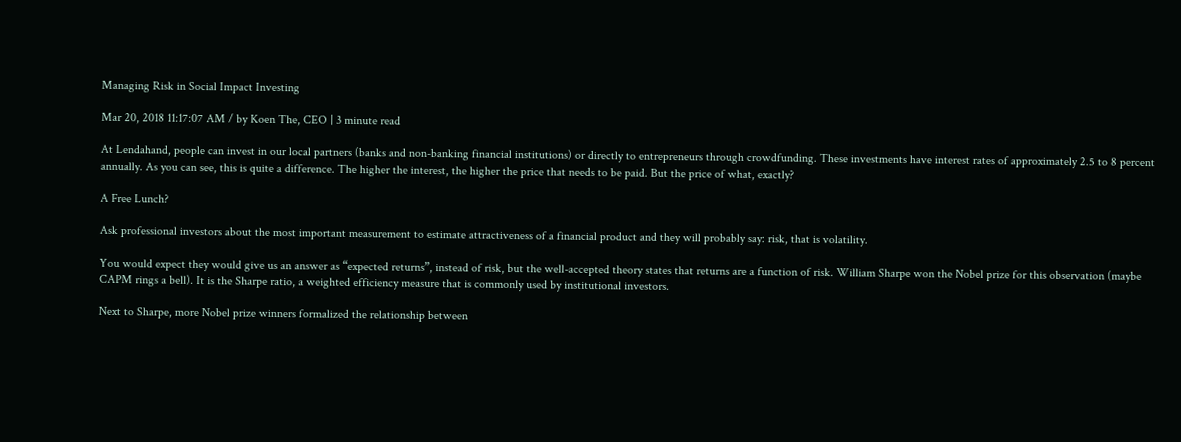Managing Risk in Social Impact Investing

Mar 20, 2018 11:17:07 AM / by Koen The, CEO | 3 minute read

At Lendahand, people can invest in our local partners (banks and non-banking financial institutions) or directly to entrepreneurs through crowdfunding. These investments have interest rates of approximately 2.5 to 8 percent annually. As you can see, this is quite a difference. The higher the interest, the higher the price that needs to be paid. But the price of what, exactly?

A Free Lunch?

Ask professional investors about the most important measurement to estimate attractiveness of a financial product and they will probably say: risk, that is volatility.

You would expect they would give us an answer as “expected returns”, instead of risk, but the well-accepted theory states that returns are a function of risk. William Sharpe won the Nobel prize for this observation (maybe CAPM rings a bell). It is the Sharpe ratio, a weighted efficiency measure that is commonly used by institutional investors.

Next to Sharpe, more Nobel prize winners formalized the relationship between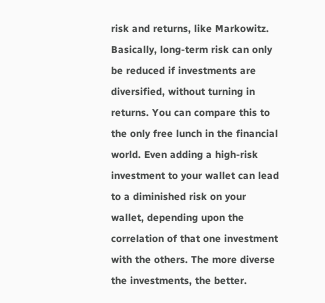risk and returns, like Markowitz. Basically, long-term risk can only be reduced if investments are diversified, without turning in returns. You can compare this to the only free lunch in the financial world. Even adding a high-risk investment to your wallet can lead to a diminished risk on your wallet, depending upon the correlation of that one investment with the others. The more diverse the investments, the better.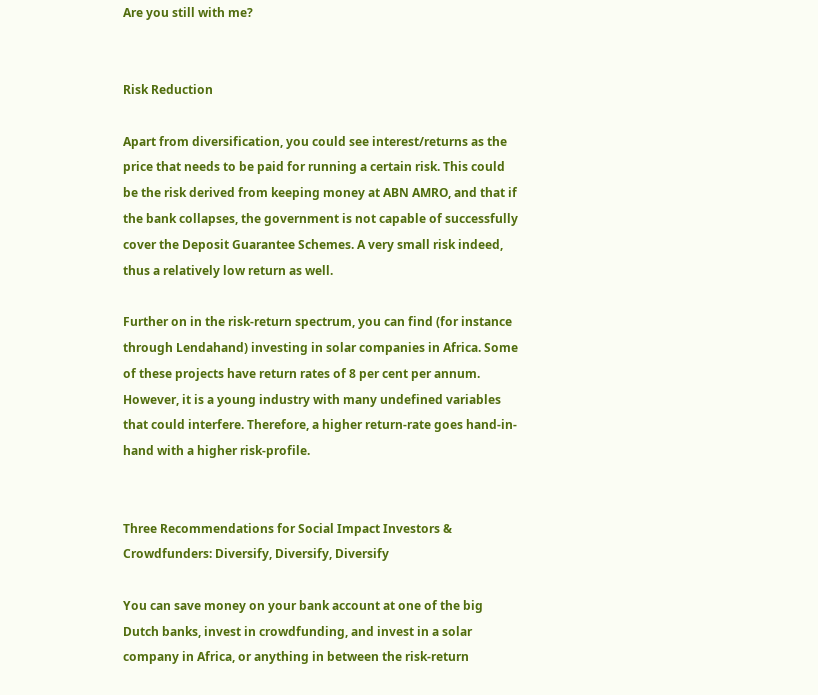Are you still with me?


Risk Reduction

Apart from diversification, you could see interest/returns as the price that needs to be paid for running a certain risk. This could be the risk derived from keeping money at ABN AMRO, and that if the bank collapses, the government is not capable of successfully cover the Deposit Guarantee Schemes. A very small risk indeed, thus a relatively low return as well.

Further on in the risk-return spectrum, you can find (for instance through Lendahand) investing in solar companies in Africa. Some of these projects have return rates of 8 per cent per annum. However, it is a young industry with many undefined variables that could interfere. Therefore, a higher return-rate goes hand-in-hand with a higher risk-profile.


Three Recommendations for Social Impact Investors & Crowdfunders: Diversify, Diversify, Diversify

You can save money on your bank account at one of the big Dutch banks, invest in crowdfunding, and invest in a solar company in Africa, or anything in between the risk-return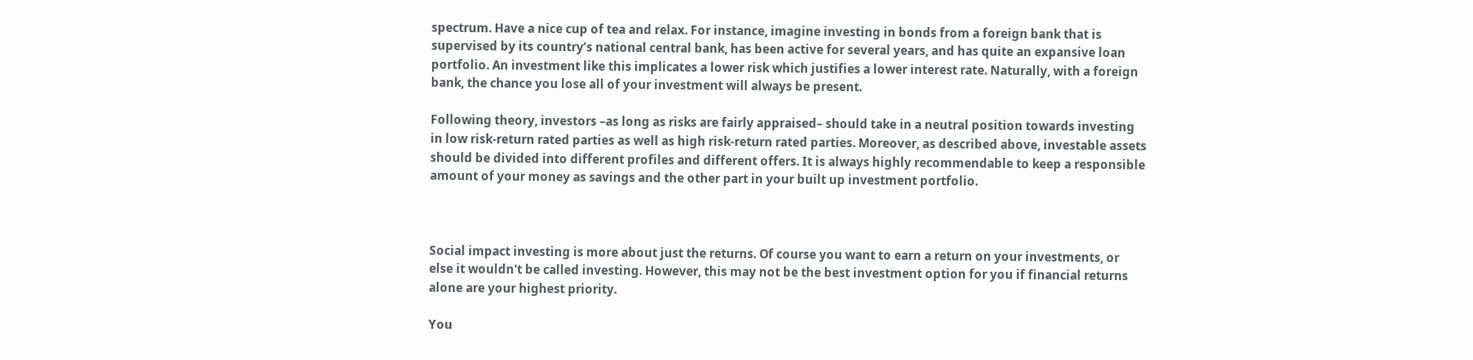spectrum. Have a nice cup of tea and relax. For instance, imagine investing in bonds from a foreign bank that is supervised by its country’s national central bank, has been active for several years, and has quite an expansive loan portfolio. An investment like this implicates a lower risk which justifies a lower interest rate. Naturally, with a foreign bank, the chance you lose all of your investment will always be present.

Following theory, investors –as long as risks are fairly appraised– should take in a neutral position towards investing in low risk-return rated parties as well as high risk-return rated parties. Moreover, as described above, investable assets should be divided into different profiles and different offers. It is always highly recommendable to keep a responsible amount of your money as savings and the other part in your built up investment portfolio.



Social impact investing is more about just the returns. Of course you want to earn a return on your investments, or else it wouldn't be called investing. However, this may not be the best investment option for you if financial returns alone are your highest priority.

You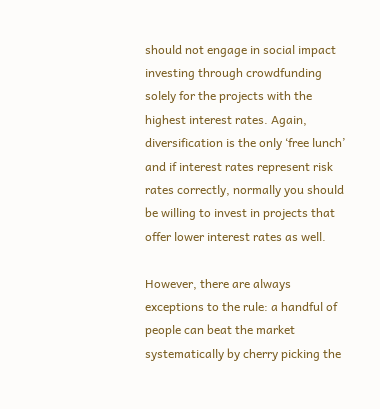should not engage in social impact investing through crowdfunding solely for the projects with the highest interest rates. Again, diversification is the only ‘free lunch’ and if interest rates represent risk rates correctly, normally you should be willing to invest in projects that offer lower interest rates as well.

However, there are always exceptions to the rule: a handful of people can beat the market systematically by cherry picking the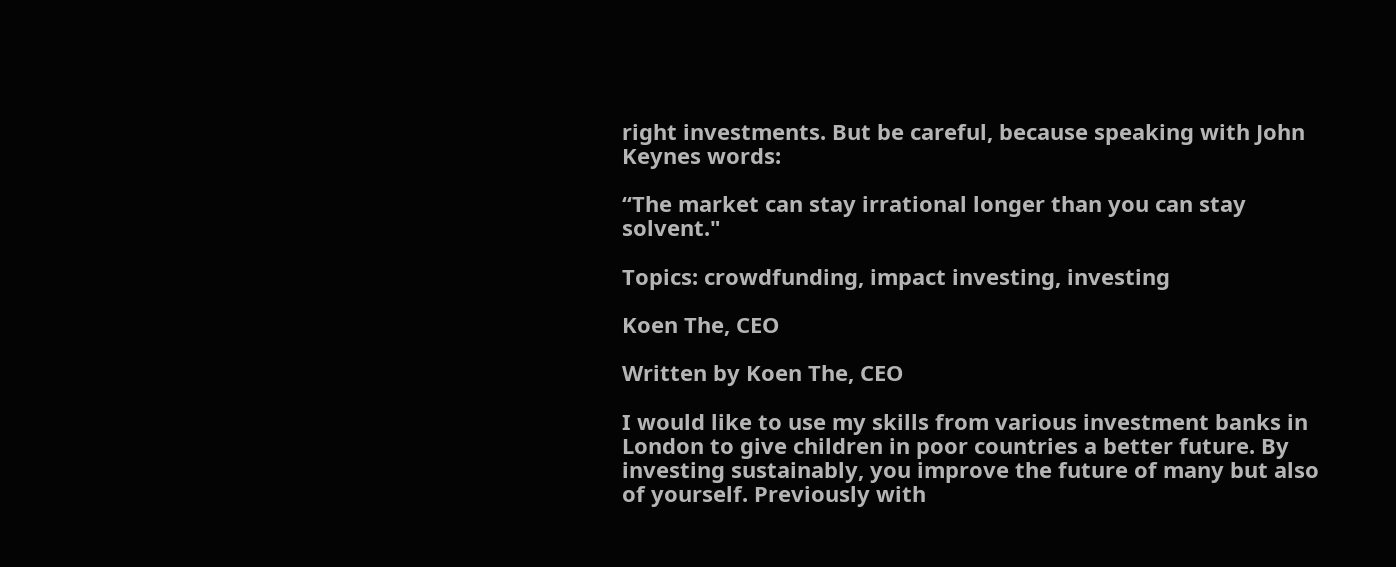right investments. But be careful, because speaking with John Keynes words:

“The market can stay irrational longer than you can stay solvent."

Topics: crowdfunding, impact investing, investing

Koen The, CEO

Written by Koen The, CEO

I would like to use my skills from various investment banks in London to give children in poor countries a better future. By investing sustainably, you improve the future of many but also of yourself. Previously with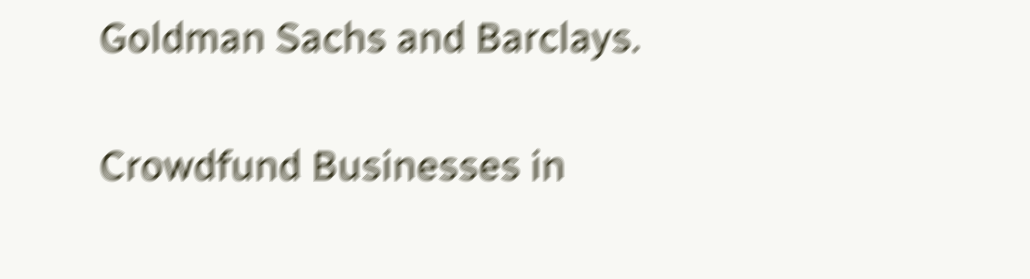Goldman Sachs and Barclays.

Crowdfund Businesses in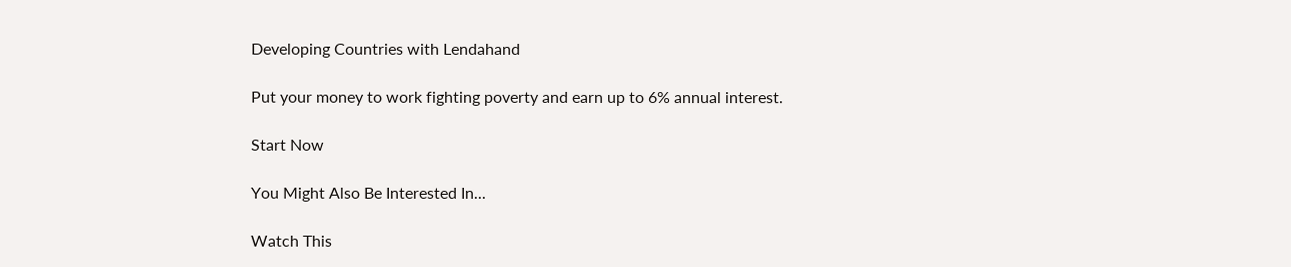Developing Countries with Lendahand

Put your money to work fighting poverty and earn up to 6% annual interest.

Start Now

You Might Also Be Interested In...

Watch This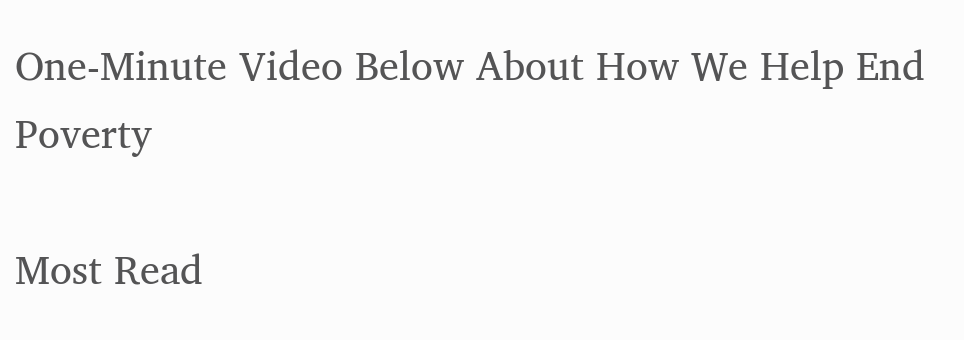One-Minute Video Below About How We Help End Poverty

Most Read